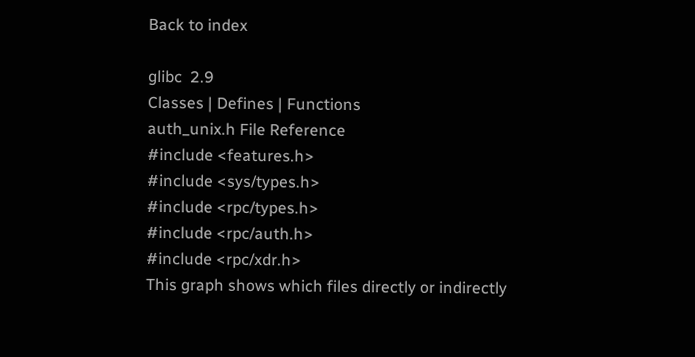Back to index

glibc  2.9
Classes | Defines | Functions
auth_unix.h File Reference
#include <features.h>
#include <sys/types.h>
#include <rpc/types.h>
#include <rpc/auth.h>
#include <rpc/xdr.h>
This graph shows which files directly or indirectly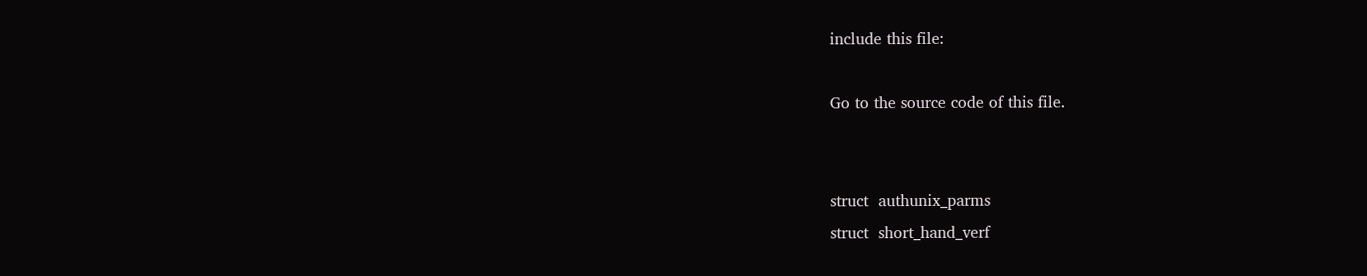include this file:

Go to the source code of this file.


struct  authunix_parms
struct  short_hand_verf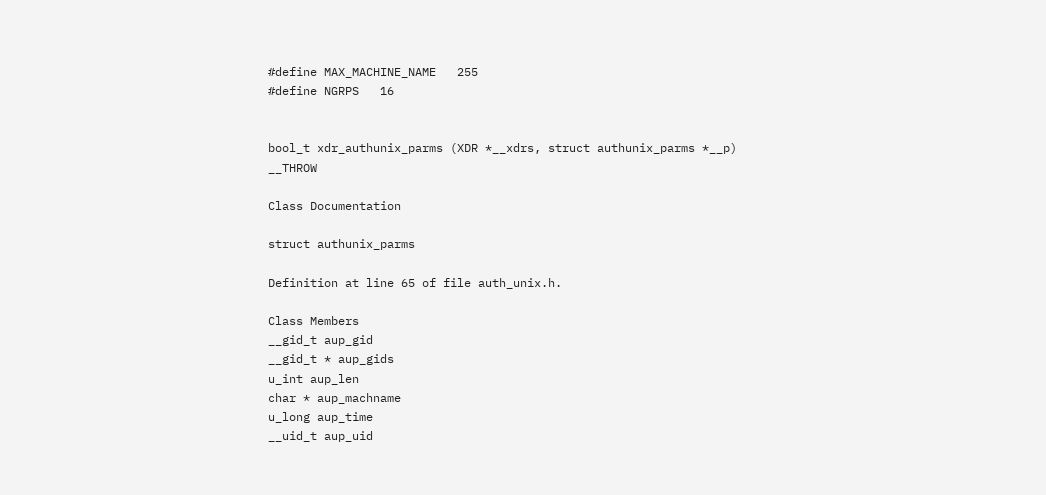#define MAX_MACHINE_NAME   255
#define NGRPS   16


bool_t xdr_authunix_parms (XDR *__xdrs, struct authunix_parms *__p) __THROW

Class Documentation

struct authunix_parms

Definition at line 65 of file auth_unix.h.

Class Members
__gid_t aup_gid
__gid_t * aup_gids
u_int aup_len
char * aup_machname
u_long aup_time
__uid_t aup_uid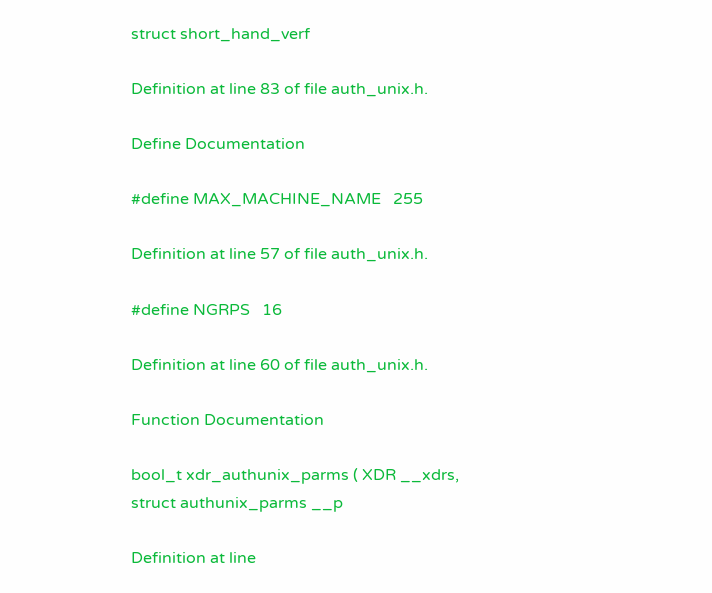struct short_hand_verf

Definition at line 83 of file auth_unix.h.

Define Documentation

#define MAX_MACHINE_NAME   255

Definition at line 57 of file auth_unix.h.

#define NGRPS   16

Definition at line 60 of file auth_unix.h.

Function Documentation

bool_t xdr_authunix_parms ( XDR __xdrs,
struct authunix_parms __p

Definition at line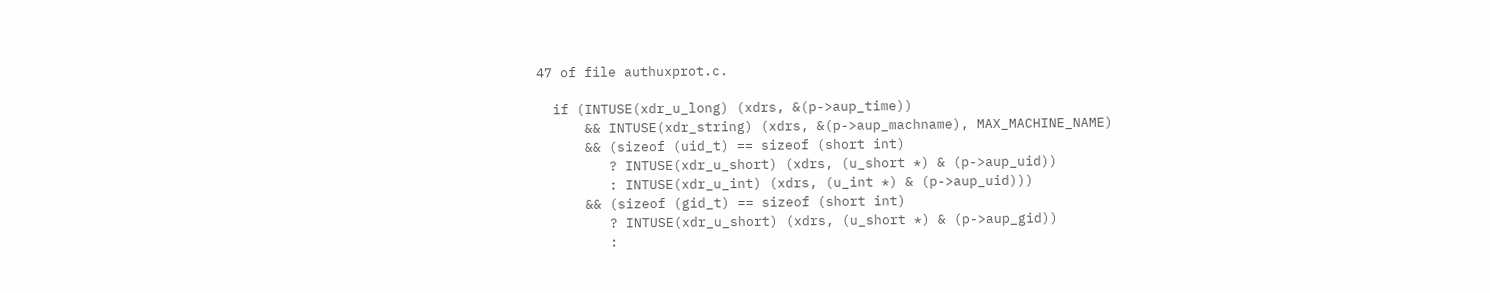47 of file authuxprot.c.

  if (INTUSE(xdr_u_long) (xdrs, &(p->aup_time))
      && INTUSE(xdr_string) (xdrs, &(p->aup_machname), MAX_MACHINE_NAME)
      && (sizeof (uid_t) == sizeof (short int)
         ? INTUSE(xdr_u_short) (xdrs, (u_short *) & (p->aup_uid))
         : INTUSE(xdr_u_int) (xdrs, (u_int *) & (p->aup_uid)))
      && (sizeof (gid_t) == sizeof (short int)
         ? INTUSE(xdr_u_short) (xdrs, (u_short *) & (p->aup_gid))
         :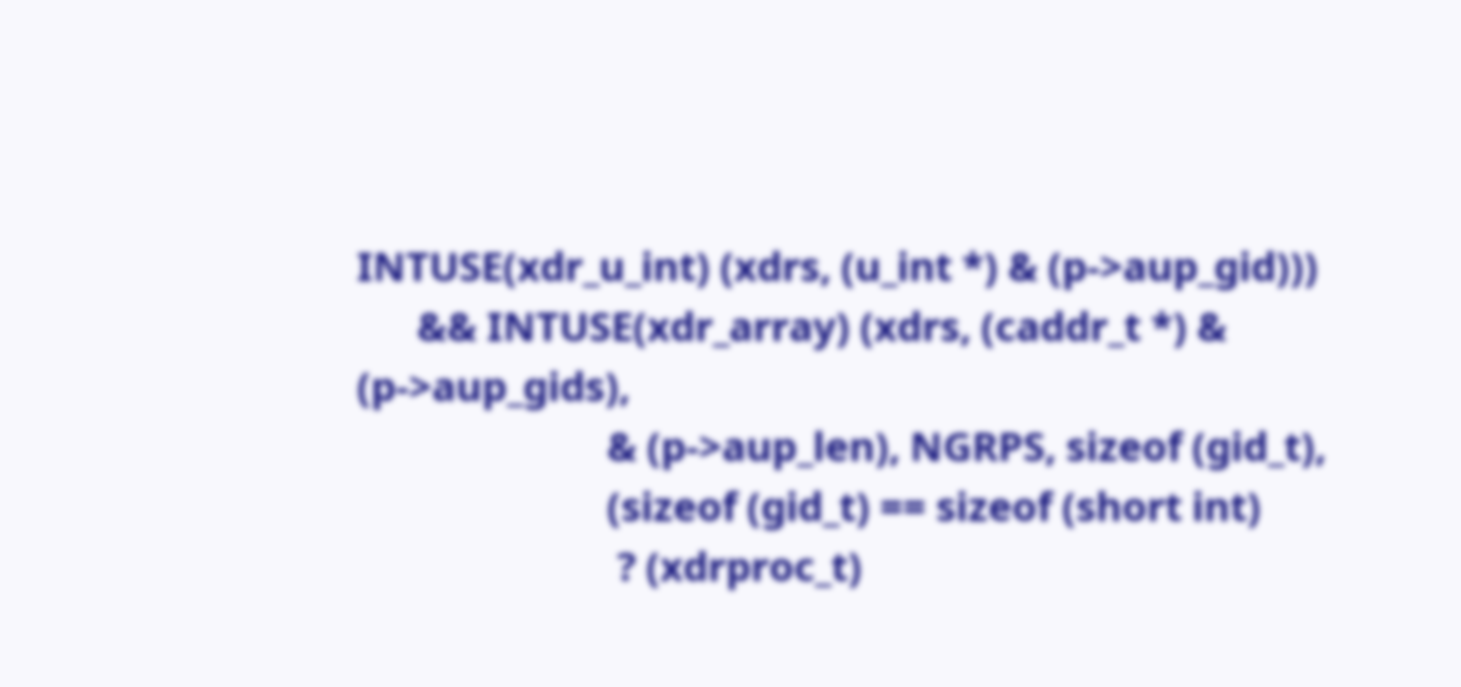INTUSE(xdr_u_int) (xdrs, (u_int *) & (p->aup_gid)))
      && INTUSE(xdr_array) (xdrs, (caddr_t *) & (p->aup_gids),
                         & (p->aup_len), NGRPS, sizeof (gid_t),
                         (sizeof (gid_t) == sizeof (short int)
                          ? (xdrproc_t)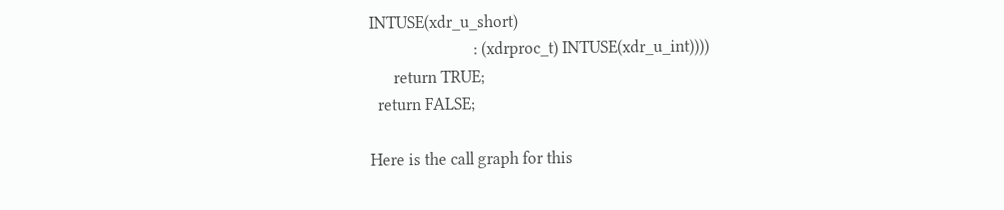INTUSE(xdr_u_short)
                          : (xdrproc_t) INTUSE(xdr_u_int))))
      return TRUE;
  return FALSE;

Here is the call graph for this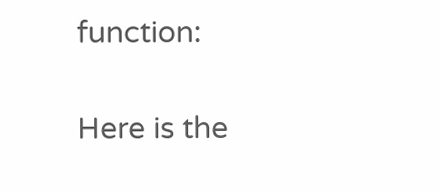function:

Here is the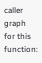caller graph for this function: